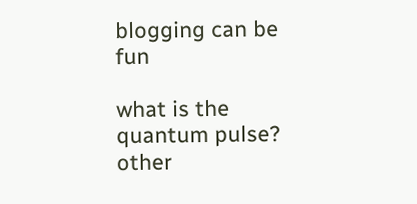blogging can be fun

what is the quantum pulse?
other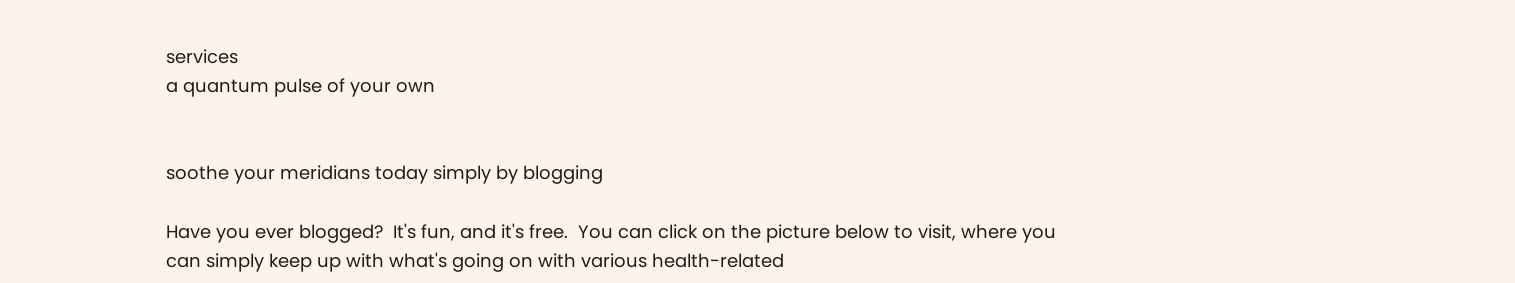services
a quantum pulse of your own


soothe your meridians today simply by blogging

Have you ever blogged?  It's fun, and it's free.  You can click on the picture below to visit, where you can simply keep up with what's going on with various health-related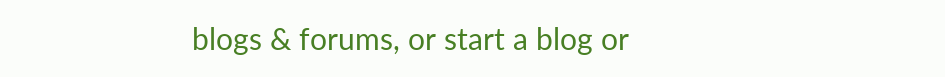blogs & forums, or start a blog or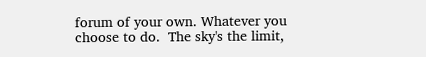forum of your own. Whatever you choose to do.  The sky's the limit,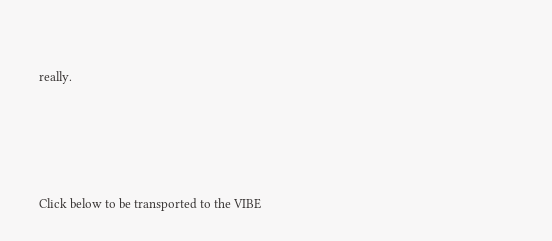really.




Click below to be transported to the VIBE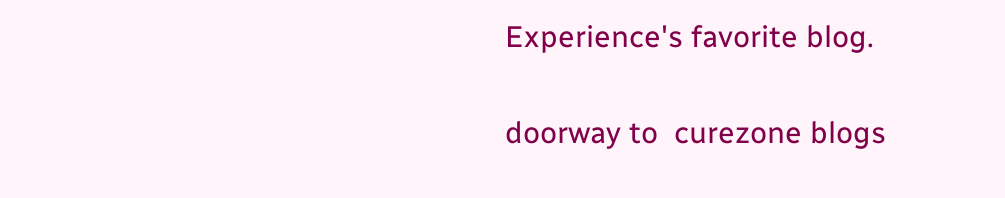Experience's favorite blog.

doorway to  curezone blogs